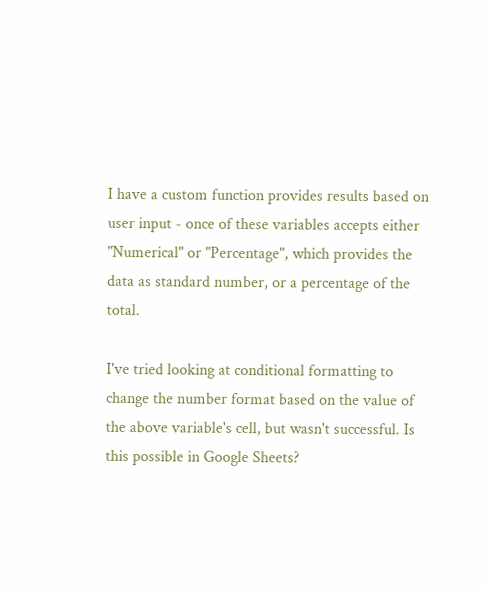I have a custom function provides results based on user input - once of these variables accepts either "Numerical" or "Percentage", which provides the data as standard number, or a percentage of the total.

I've tried looking at conditional formatting to change the number format based on the value of the above variable's cell, but wasn't successful. Is this possible in Google Sheets?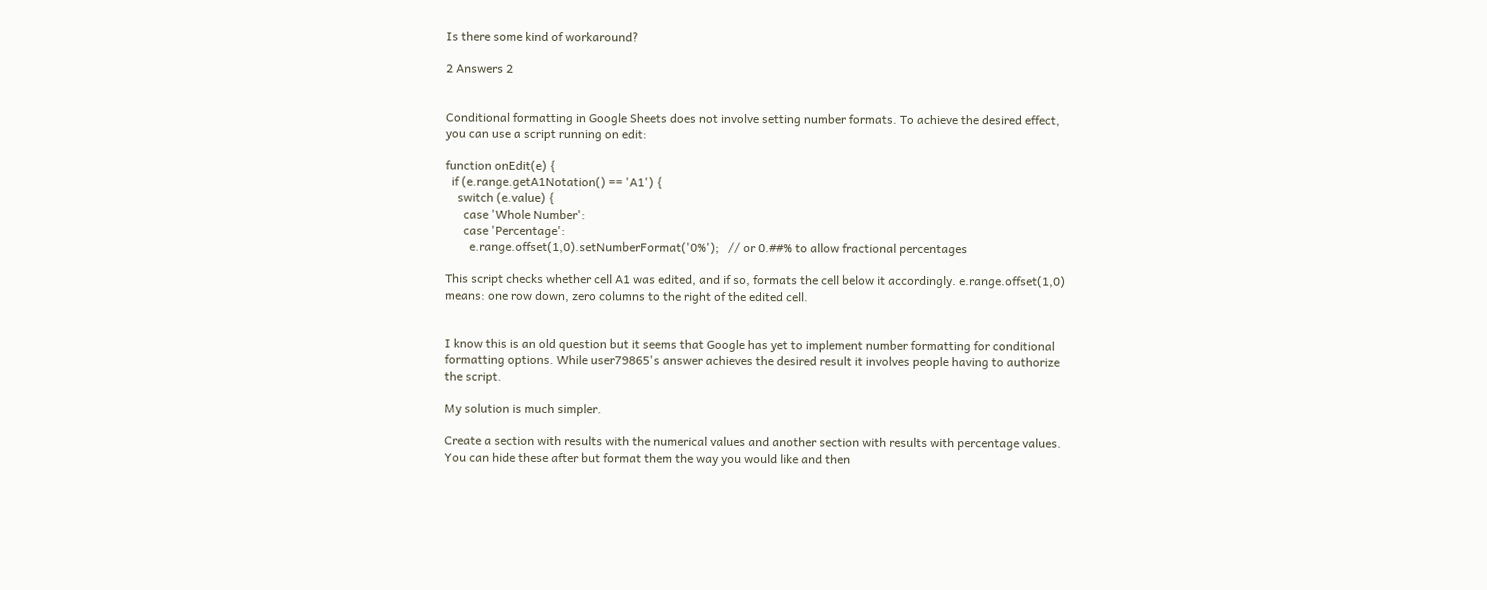Is there some kind of workaround?

2 Answers 2


Conditional formatting in Google Sheets does not involve setting number formats. To achieve the desired effect, you can use a script running on edit:

function onEdit(e) {
  if (e.range.getA1Notation() == 'A1') {
    switch (e.value) {
      case 'Whole Number':
      case 'Percentage':
        e.range.offset(1,0).setNumberFormat('0%');   // or 0.##% to allow fractional percentages

This script checks whether cell A1 was edited, and if so, formats the cell below it accordingly. e.range.offset(1,0) means: one row down, zero columns to the right of the edited cell.


I know this is an old question but it seems that Google has yet to implement number formatting for conditional formatting options. While user79865's answer achieves the desired result it involves people having to authorize the script.

My solution is much simpler.

Create a section with results with the numerical values and another section with results with percentage values. You can hide these after but format them the way you would like and then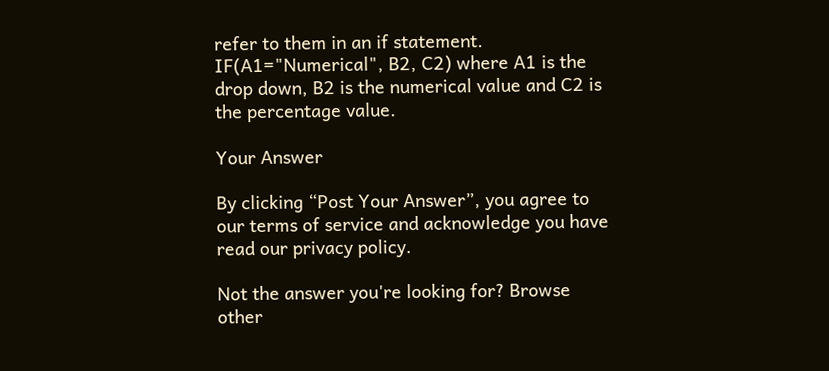refer to them in an if statement. IF(A1="Numerical", B2, C2) where A1 is the drop down, B2 is the numerical value and C2 is the percentage value.

Your Answer

By clicking “Post Your Answer”, you agree to our terms of service and acknowledge you have read our privacy policy.

Not the answer you're looking for? Browse other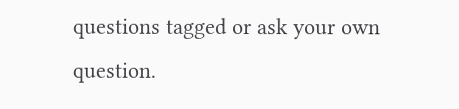questions tagged or ask your own question.